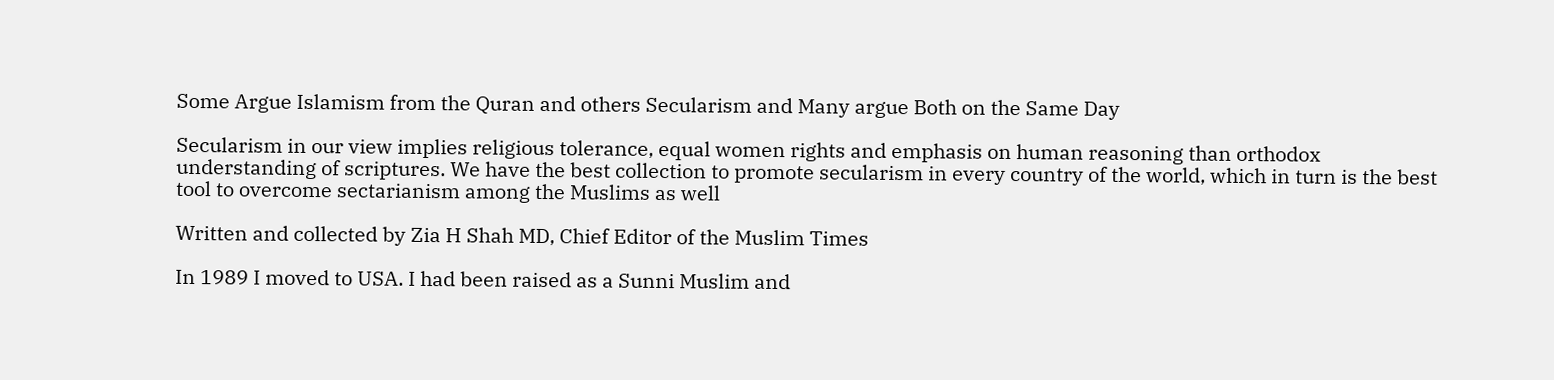Some Argue Islamism from the Quran and others Secularism and Many argue Both on the Same Day

Secularism in our view implies religious tolerance, equal women rights and emphasis on human reasoning than orthodox understanding of scriptures. We have the best collection to promote secularism in every country of the world, which in turn is the best tool to overcome sectarianism among the Muslims as well

Written and collected by Zia H Shah MD, Chief Editor of the Muslim Times

In 1989 I moved to USA. I had been raised as a Sunni Muslim and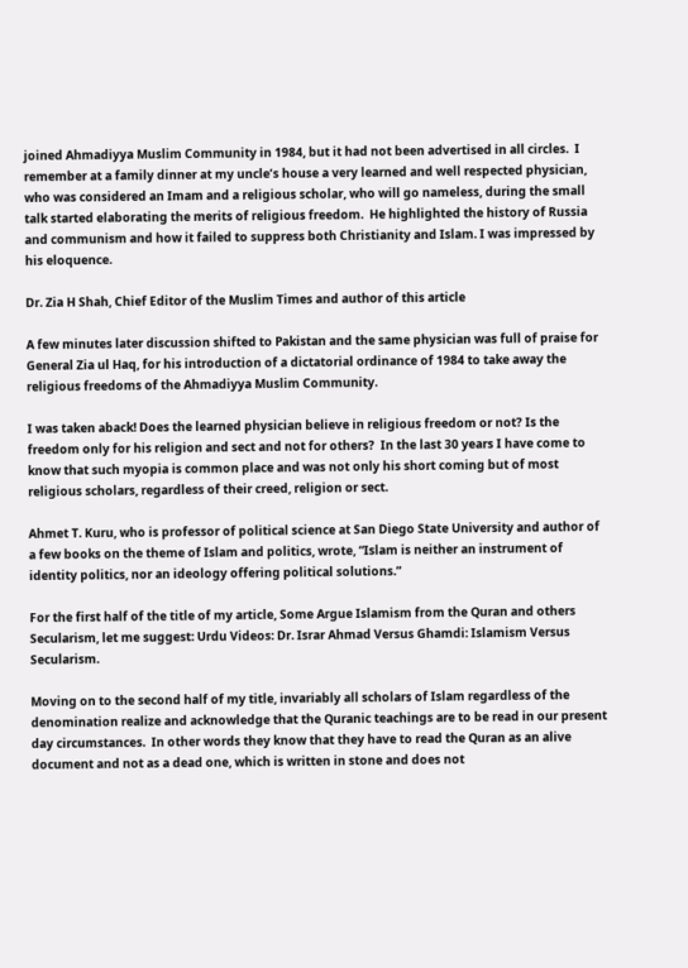joined Ahmadiyya Muslim Community in 1984, but it had not been advertised in all circles.  I remember at a family dinner at my uncle’s house a very learned and well respected physician, who was considered an Imam and a religious scholar, who will go nameless, during the small talk started elaborating the merits of religious freedom.  He highlighted the history of Russia and communism and how it failed to suppress both Christianity and Islam. I was impressed by his eloquence.

Dr. Zia H Shah, Chief Editor of the Muslim Times and author of this article

A few minutes later discussion shifted to Pakistan and the same physician was full of praise for General Zia ul Haq, for his introduction of a dictatorial ordinance of 1984 to take away the religious freedoms of the Ahmadiyya Muslim Community.

I was taken aback! Does the learned physician believe in religious freedom or not? Is the freedom only for his religion and sect and not for others?  In the last 30 years I have come to know that such myopia is common place and was not only his short coming but of most religious scholars, regardless of their creed, religion or sect.

Ahmet T. Kuru, who is professor of political science at San Diego State University and author of a few books on the theme of Islam and politics, wrote, “Islam is neither an instrument of identity politics, nor an ideology offering political solutions.”

For the first half of the title of my article, Some Argue Islamism from the Quran and others Secularism, let me suggest: Urdu Videos: Dr. Israr Ahmad Versus Ghamdi: Islamism Versus Secularism.

Moving on to the second half of my title, invariably all scholars of Islam regardless of the denomination realize and acknowledge that the Quranic teachings are to be read in our present day circumstances.  In other words they know that they have to read the Quran as an alive document and not as a dead one, which is written in stone and does not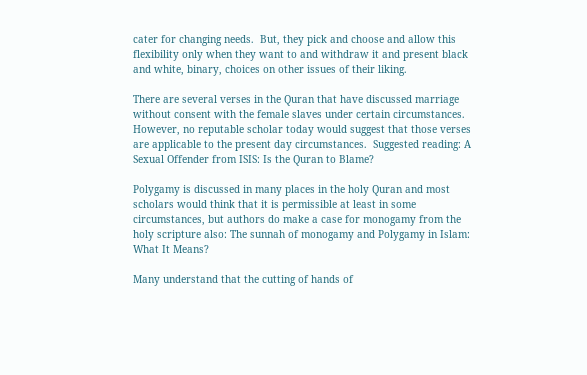cater for changing needs.  But, they pick and choose and allow this flexibility only when they want to and withdraw it and present black and white, binary, choices on other issues of their liking.

There are several verses in the Quran that have discussed marriage without consent with the female slaves under certain circumstances.  However, no reputable scholar today would suggest that those verses are applicable to the present day circumstances.  Suggested reading: A Sexual Offender from ISIS: Is the Quran to Blame?

Polygamy is discussed in many places in the holy Quran and most scholars would think that it is permissible at least in some circumstances, but authors do make a case for monogamy from the holy scripture also: The sunnah of monogamy and Polygamy in Islam: What It Means?

Many understand that the cutting of hands of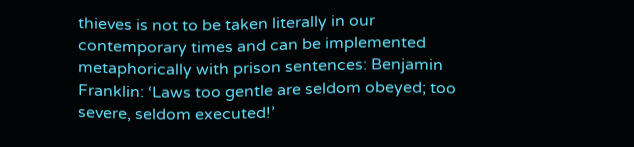thieves is not to be taken literally in our contemporary times and can be implemented metaphorically with prison sentences: Benjamin Franklin: ‘Laws too gentle are seldom obeyed; too severe, seldom executed!’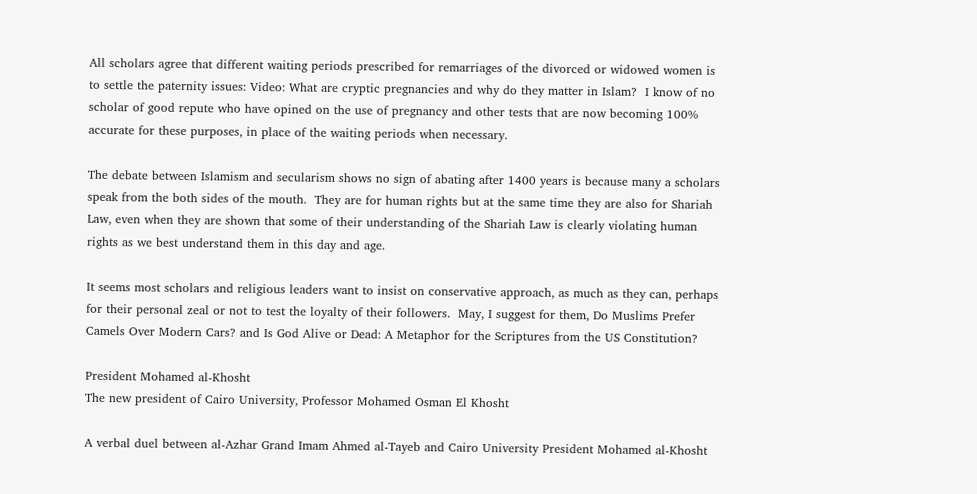All scholars agree that different waiting periods prescribed for remarriages of the divorced or widowed women is to settle the paternity issues: Video: What are cryptic pregnancies and why do they matter in Islam?  I know of no scholar of good repute who have opined on the use of pregnancy and other tests that are now becoming 100% accurate for these purposes, in place of the waiting periods when necessary.

The debate between Islamism and secularism shows no sign of abating after 1400 years is because many a scholars speak from the both sides of the mouth.  They are for human rights but at the same time they are also for Shariah Law, even when they are shown that some of their understanding of the Shariah Law is clearly violating human rights as we best understand them in this day and age.

It seems most scholars and religious leaders want to insist on conservative approach, as much as they can, perhaps for their personal zeal or not to test the loyalty of their followers.  May, I suggest for them, Do Muslims Prefer Camels Over Modern Cars? and Is God Alive or Dead: A Metaphor for the Scriptures from the US Constitution?

President Mohamed al-Khosht
The new president of Cairo University, Professor Mohamed Osman El Khosht

A verbal duel between al-Azhar Grand Imam Ahmed al-Tayeb and Cairo University President Mohamed al-Khosht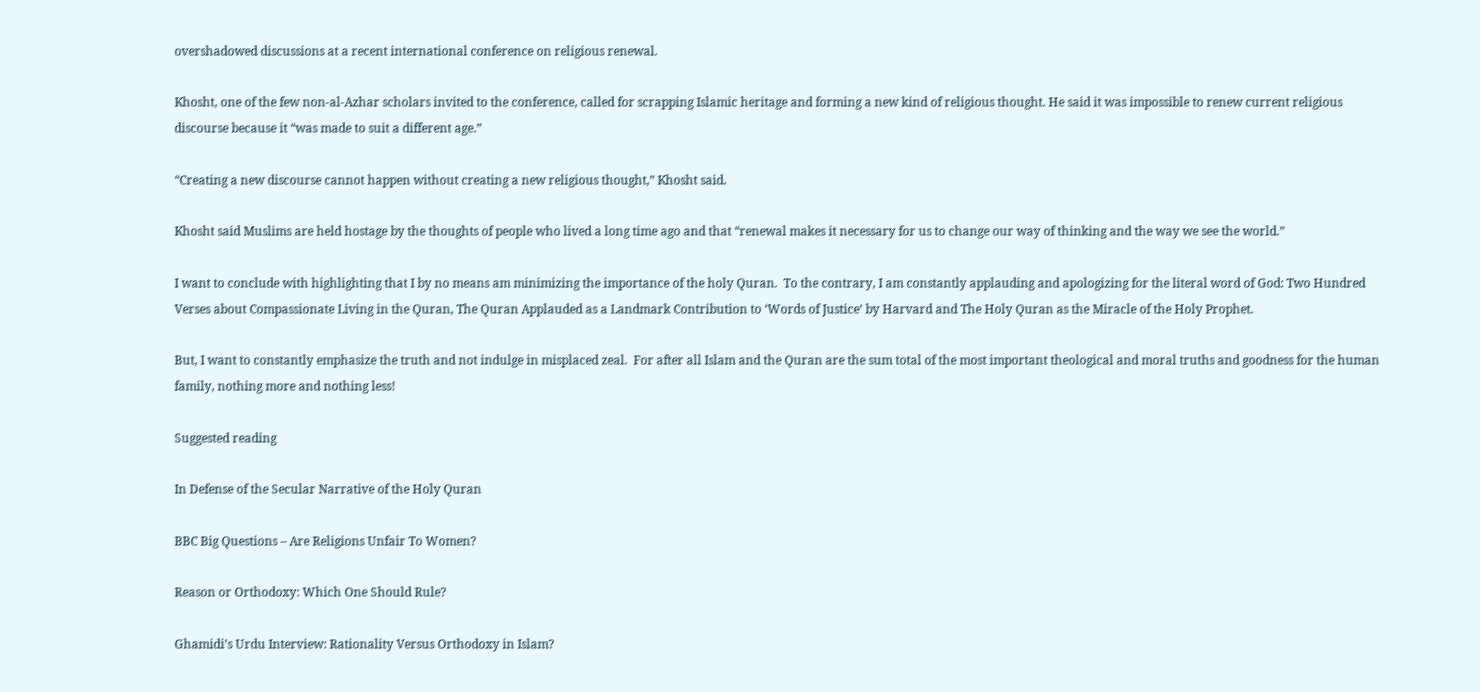overshadowed discussions at a recent international conference on religious renewal.

Khosht, one of the few non-al-Azhar scholars invited to the conference, called for scrapping Islamic heritage and forming a new kind of religious thought. He said it was impossible to renew current religious discourse because it “was made to suit a different age.”

“Creating a new discourse cannot happen without creating a new religious thought,” Khosht said.

Khosht said Muslims are held hostage by the thoughts of people who lived a long time ago and that “renewal makes it necessary for us to change our way of thinking and the way we see the world.”

I want to conclude with highlighting that I by no means am minimizing the importance of the holy Quran.  To the contrary, I am constantly applauding and apologizing for the literal word of God: Two Hundred Verses about Compassionate Living in the Quran, The Quran Applauded as a Landmark Contribution to ‘Words of Justice’ by Harvard and The Holy Quran as the Miracle of the Holy Prophet.

But, I want to constantly emphasize the truth and not indulge in misplaced zeal.  For after all Islam and the Quran are the sum total of the most important theological and moral truths and goodness for the human family, nothing more and nothing less!

Suggested reading

In Defense of the Secular Narrative of the Holy Quran

BBC Big Questions – Are Religions Unfair To Women?

Reason or Orthodoxy: Which One Should Rule?

Ghamidi’s Urdu Interview: Rationality Versus Orthodoxy in Islam?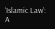‘Islamic Law’: A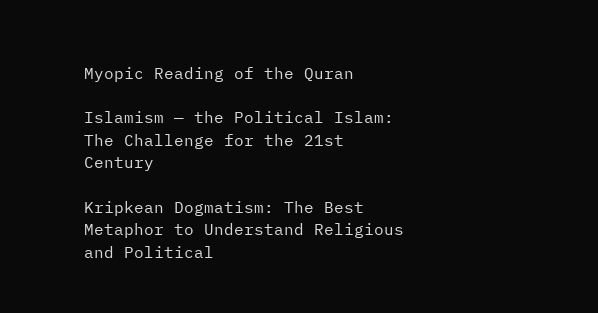Myopic Reading of the Quran

Islamism — the Political Islam: The Challenge for the 21st Century

Kripkean Dogmatism: The Best Metaphor to Understand Religious and Political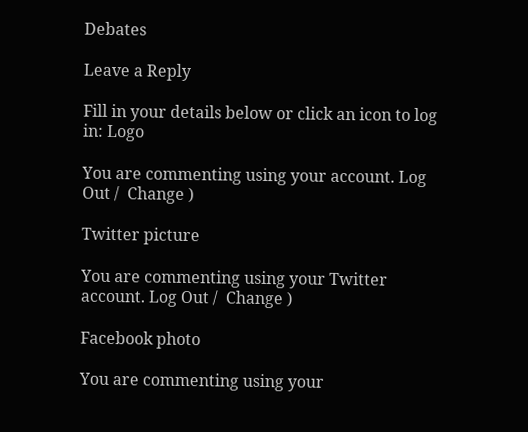Debates

Leave a Reply

Fill in your details below or click an icon to log in: Logo

You are commenting using your account. Log Out /  Change )

Twitter picture

You are commenting using your Twitter account. Log Out /  Change )

Facebook photo

You are commenting using your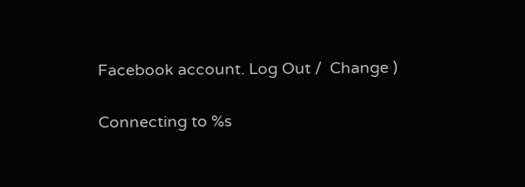Facebook account. Log Out /  Change )

Connecting to %s